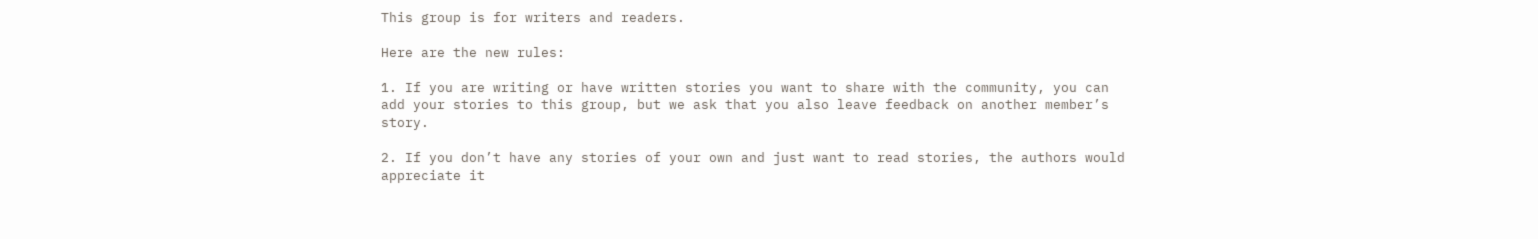This group is for writers and readers.

Here are the new rules:

1. If you are writing or have written stories you want to share with the community, you can add your stories to this group, but we ask that you also leave feedback on another member’s story.

2. If you don’t have any stories of your own and just want to read stories, the authors would appreciate it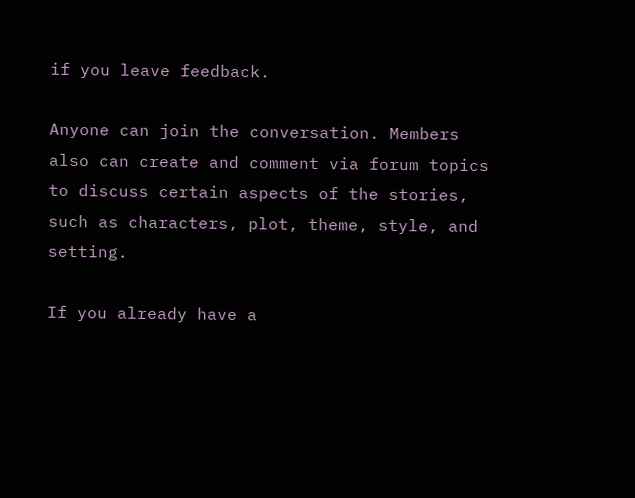if you leave feedback.

Anyone can join the conversation. Members also can create and comment via forum topics to discuss certain aspects of the stories, such as characters, plot, theme, style, and setting.

If you already have a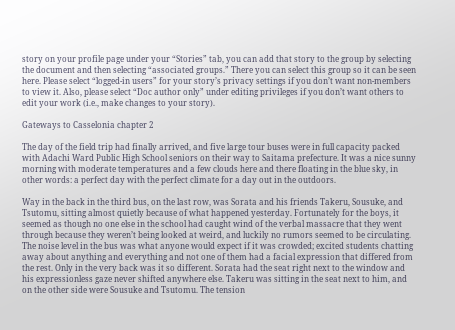story on your profile page under your “Stories” tab, you can add that story to the group by selecting the document and then selecting “associated groups.” There you can select this group so it can be seen here. Please select “logged-in users” for your story’s privacy settings if you don’t want non-members to view it. Also, please select “Doc author only” under editing privileges if you don’t want others to edit your work (i.e., make changes to your story).

Gateways to Casselonia chapter 2

The day of the field trip had finally arrived, and five large tour buses were in full capacity packed with Adachi Ward Public High School seniors on their way to Saitama prefecture. It was a nice sunny morning with moderate temperatures and a few clouds here and there floating in the blue sky, in other words: a perfect day with the perfect climate for a day out in the outdoors.

Way in the back in the third bus, on the last row, was Sorata and his friends Takeru, Sousuke, and Tsutomu, sitting almost quietly because of what happened yesterday. Fortunately for the boys, it seemed as though no one else in the school had caught wind of the verbal massacre that they went through because they weren’t being looked at weird, and luckily no rumors seemed to be circulating. The noise level in the bus was what anyone would expect if it was crowded; excited students chatting away about anything and everything and not one of them had a facial expression that differed from the rest. Only in the very back was it so different. Sorata had the seat right next to the window and his expressionless gaze never shifted anywhere else. Takeru was sitting in the seat next to him, and on the other side were Sousuke and Tsutomu. The tension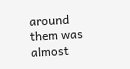around them was almost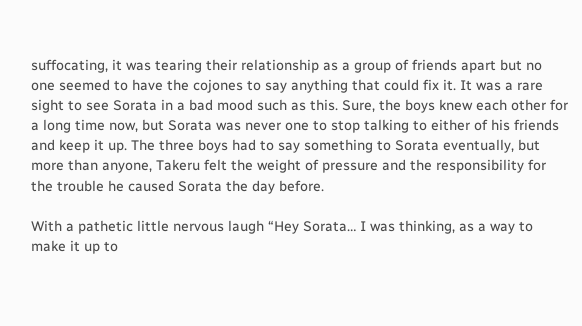suffocating, it was tearing their relationship as a group of friends apart but no one seemed to have the cojones to say anything that could fix it. It was a rare sight to see Sorata in a bad mood such as this. Sure, the boys knew each other for a long time now, but Sorata was never one to stop talking to either of his friends and keep it up. The three boys had to say something to Sorata eventually, but more than anyone, Takeru felt the weight of pressure and the responsibility for the trouble he caused Sorata the day before.

With a pathetic little nervous laugh “Hey Sorata… I was thinking, as a way to make it up to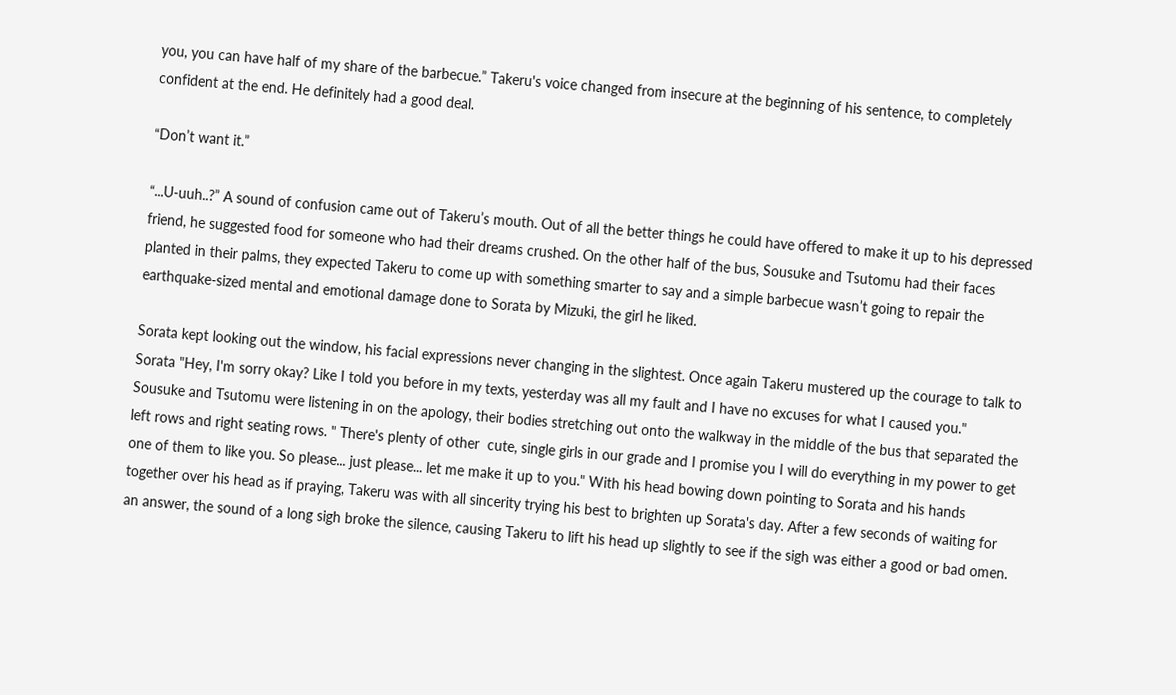you, you can have half of my share of the barbecue.” Takeru's voice changed from insecure at the beginning of his sentence, to completely confident at the end. He definitely had a good deal.

“Don’t want it.”

“...U-uuh..?” A sound of confusion came out of Takeru’s mouth. Out of all the better things he could have offered to make it up to his depressed friend, he suggested food for someone who had their dreams crushed. On the other half of the bus, Sousuke and Tsutomu had their faces planted in their palms, they expected Takeru to come up with something smarter to say and a simple barbecue wasn’t going to repair the earthquake-sized mental and emotional damage done to Sorata by Mizuki, the girl he liked.

Sorata kept looking out the window, his facial expressions never changing in the slightest. Once again Takeru mustered up the courage to talk to Sorata "Hey, I'm sorry okay? Like I told you before in my texts, yesterday was all my fault and I have no excuses for what I caused you." Sousuke and Tsutomu were listening in on the apology, their bodies stretching out onto the walkway in the middle of the bus that separated the left rows and right seating rows. " There's plenty of other  cute, single girls in our grade and I promise you I will do everything in my power to get one of them to like you. So please... just please... let me make it up to you." With his head bowing down pointing to Sorata and his hands together over his head as if praying, Takeru was with all sincerity trying his best to brighten up Sorata's day. After a few seconds of waiting for an answer, the sound of a long sigh broke the silence, causing Takeru to lift his head up slightly to see if the sigh was either a good or bad omen.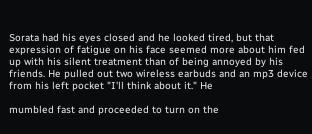Sorata had his eyes closed and he looked tired, but that expression of fatigue on his face seemed more about him fed up with his silent treatment than of being annoyed by his friends. He pulled out two wireless earbuds and an mp3 device from his left pocket "I'll think about it." He

mumbled fast and proceeded to turn on the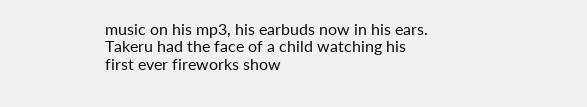music on his mp3, his earbuds now in his ears.  Takeru had the face of a child watching his first ever fireworks show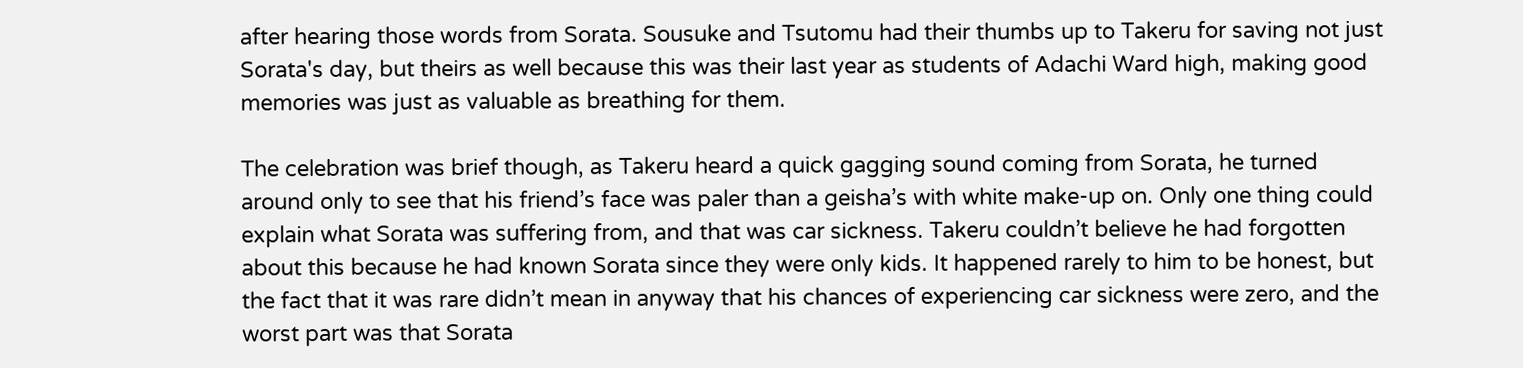after hearing those words from Sorata. Sousuke and Tsutomu had their thumbs up to Takeru for saving not just Sorata's day, but theirs as well because this was their last year as students of Adachi Ward high, making good memories was just as valuable as breathing for them.

The celebration was brief though, as Takeru heard a quick gagging sound coming from Sorata, he turned around only to see that his friend’s face was paler than a geisha’s with white make-up on. Only one thing could explain what Sorata was suffering from, and that was car sickness. Takeru couldn’t believe he had forgotten about this because he had known Sorata since they were only kids. It happened rarely to him to be honest, but the fact that it was rare didn’t mean in anyway that his chances of experiencing car sickness were zero, and the worst part was that Sorata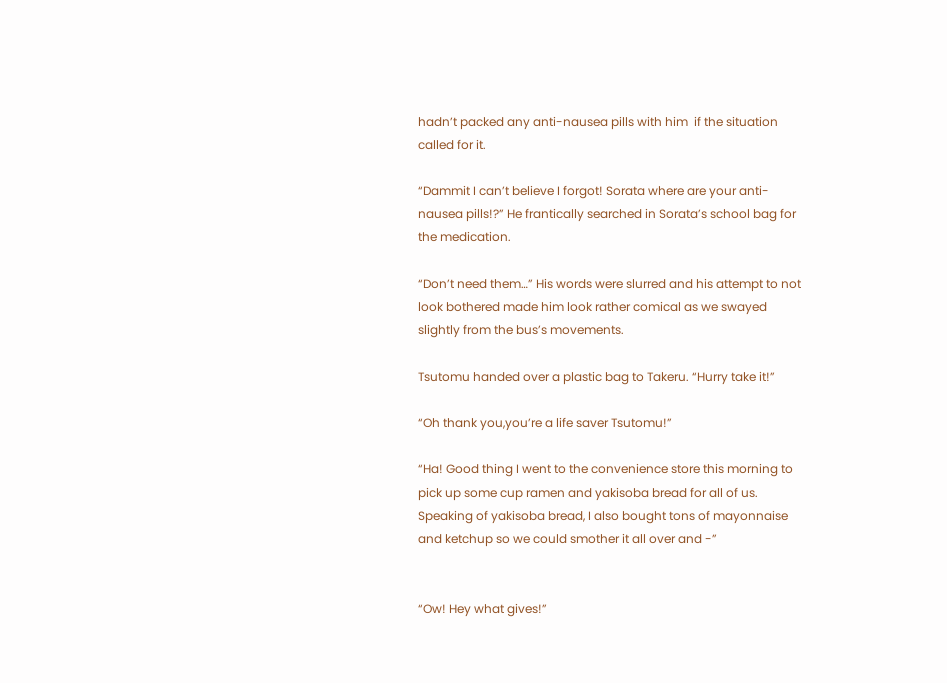hadn’t packed any anti-nausea pills with him  if the situation called for it.

“Dammit I can’t believe I forgot! Sorata where are your anti-nausea pills!?” He frantically searched in Sorata’s school bag for the medication.

“Don’t need them…” His words were slurred and his attempt to not look bothered made him look rather comical as we swayed slightly from the bus’s movements.

Tsutomu handed over a plastic bag to Takeru. “Hurry take it!”

“Oh thank you,you’re a life saver Tsutomu!”

“Ha! Good thing I went to the convenience store this morning to pick up some cup ramen and yakisoba bread for all of us. Speaking of yakisoba bread, I also bought tons of mayonnaise and ketchup so we could smother it all over and -”


“Ow! Hey what gives!”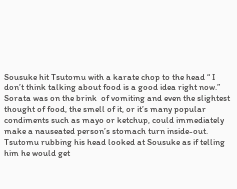Sousuke hit Tsutomu with a karate chop to the head “ I don’t think talking about food is a good idea right now.” Sorata was on the brink  of vomiting and even the slightest thought of food, the smell of it, or it’s many popular condiments such as mayo or ketchup, could immediately make a nauseated person’s stomach turn inside-out. Tsutomu rubbing his head looked at Sousuke as if telling him he would get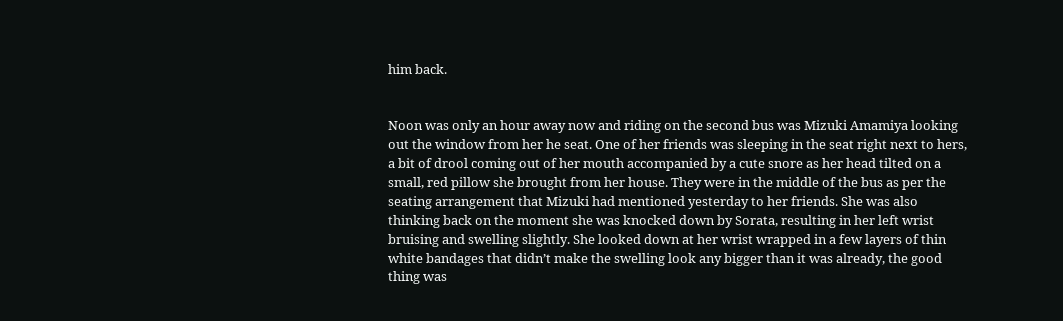him back.


Noon was only an hour away now and riding on the second bus was Mizuki Amamiya looking out the window from her he seat. One of her friends was sleeping in the seat right next to hers, a bit of drool coming out of her mouth accompanied by a cute snore as her head tilted on a small, red pillow she brought from her house. They were in the middle of the bus as per the seating arrangement that Mizuki had mentioned yesterday to her friends. She was also thinking back on the moment she was knocked down by Sorata, resulting in her left wrist bruising and swelling slightly. She looked down at her wrist wrapped in a few layers of thin white bandages that didn’t make the swelling look any bigger than it was already, the good thing was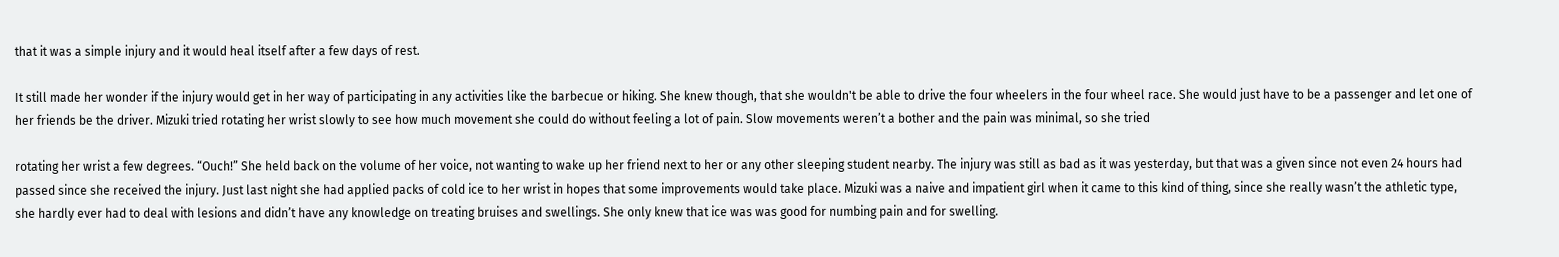that it was a simple injury and it would heal itself after a few days of rest.

It still made her wonder if the injury would get in her way of participating in any activities like the barbecue or hiking. She knew though, that she wouldn't be able to drive the four wheelers in the four wheel race. She would just have to be a passenger and let one of her friends be the driver. Mizuki tried rotating her wrist slowly to see how much movement she could do without feeling a lot of pain. Slow movements weren’t a bother and the pain was minimal, so she tried

rotating her wrist a few degrees. “Ouch!” She held back on the volume of her voice, not wanting to wake up her friend next to her or any other sleeping student nearby. The injury was still as bad as it was yesterday, but that was a given since not even 24 hours had passed since she received the injury. Just last night she had applied packs of cold ice to her wrist in hopes that some improvements would take place. Mizuki was a naive and impatient girl when it came to this kind of thing, since she really wasn’t the athletic type, she hardly ever had to deal with lesions and didn’t have any knowledge on treating bruises and swellings. She only knew that ice was was good for numbing pain and for swelling.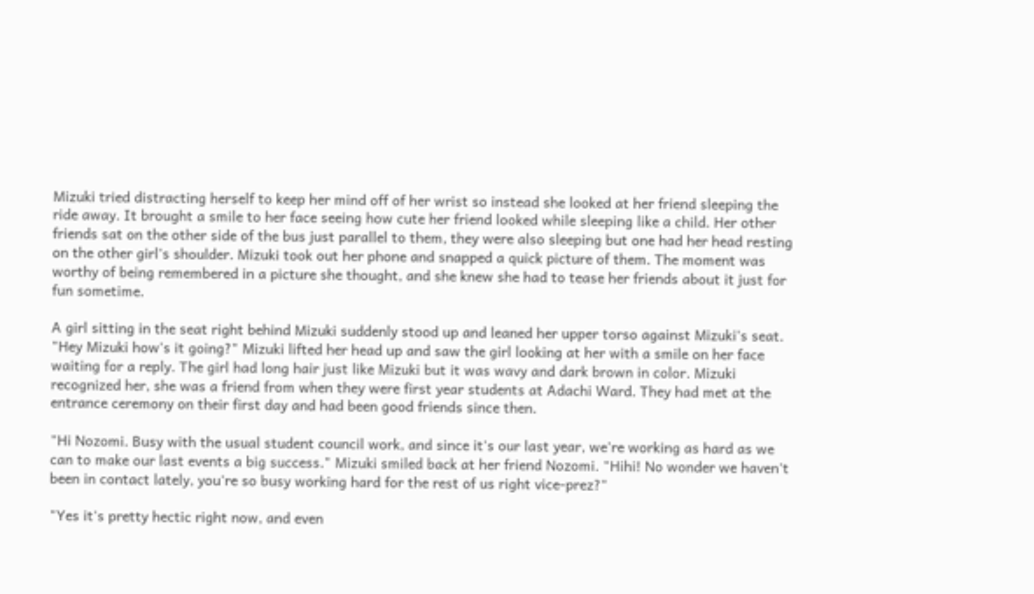Mizuki tried distracting herself to keep her mind off of her wrist so instead she looked at her friend sleeping the ride away. It brought a smile to her face seeing how cute her friend looked while sleeping like a child. Her other friends sat on the other side of the bus just parallel to them, they were also sleeping but one had her head resting on the other girl's shoulder. Mizuki took out her phone and snapped a quick picture of them. The moment was worthy of being remembered in a picture she thought, and she knew she had to tease her friends about it just for fun sometime.

A girl sitting in the seat right behind Mizuki suddenly stood up and leaned her upper torso against Mizuki's seat. "Hey Mizuki how's it going?" Mizuki lifted her head up and saw the girl looking at her with a smile on her face waiting for a reply. The girl had long hair just like Mizuki but it was wavy and dark brown in color. Mizuki recognized her, she was a friend from when they were first year students at Adachi Ward. They had met at the entrance ceremony on their first day and had been good friends since then.

"Hi Nozomi. Busy with the usual student council work, and since it's our last year, we're working as hard as we can to make our last events a big success." Mizuki smiled back at her friend Nozomi. "Hihi! No wonder we haven't been in contact lately, you're so busy working hard for the rest of us right vice-prez?"

"Yes it's pretty hectic right now, and even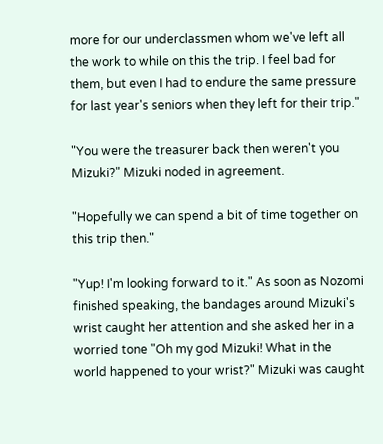more for our underclassmen whom we've left all the work to while on this the trip. I feel bad for them, but even I had to endure the same pressure for last year's seniors when they left for their trip."

"You were the treasurer back then weren't you Mizuki?" Mizuki noded in agreement.

"Hopefully we can spend a bit of time together on this trip then."

"Yup! I'm looking forward to it." As soon as Nozomi finished speaking, the bandages around Mizuki's wrist caught her attention and she asked her in a worried tone "Oh my god Mizuki! What in the world happened to your wrist?" Mizuki was caught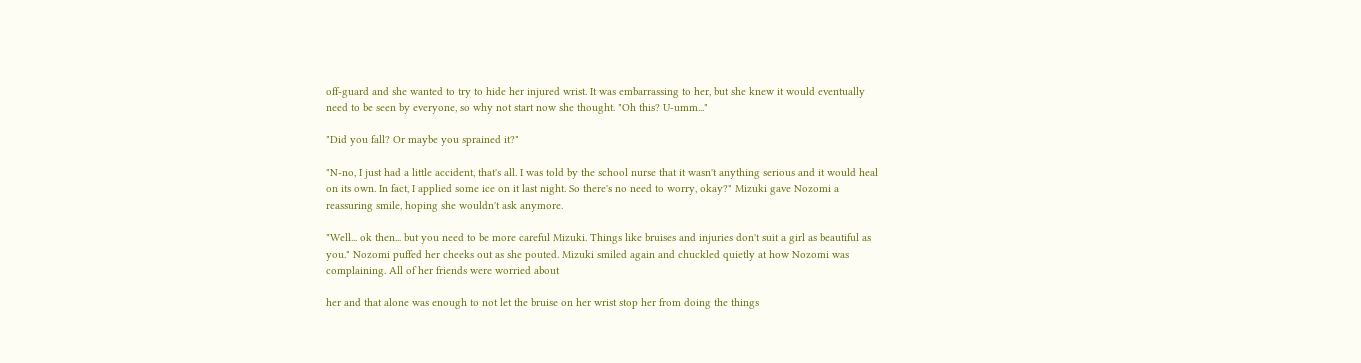off-guard and she wanted to try to hide her injured wrist. It was embarrassing to her, but she knew it would eventually need to be seen by everyone, so why not start now she thought. "Oh this? U-umm..."

"Did you fall? Or maybe you sprained it?"

"N-no, I just had a little accident, that's all. I was told by the school nurse that it wasn't anything serious and it would heal on its own. In fact, I applied some ice on it last night. So there's no need to worry, okay?" Mizuki gave Nozomi a reassuring smile, hoping she wouldn't ask anymore.

"Well... ok then... but you need to be more careful Mizuki. Things like bruises and injuries don't suit a girl as beautiful as you." Nozomi puffed her cheeks out as she pouted. Mizuki smiled again and chuckled quietly at how Nozomi was complaining. All of her friends were worried about

her and that alone was enough to not let the bruise on her wrist stop her from doing the things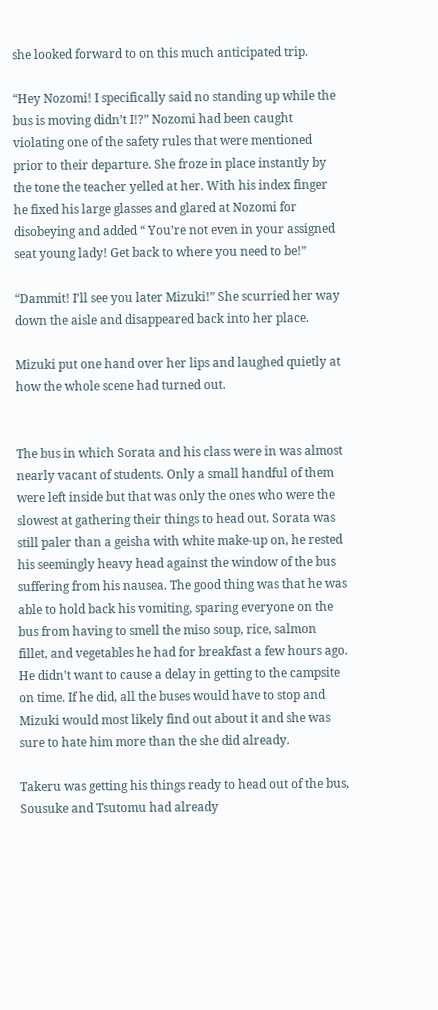she looked forward to on this much anticipated trip.

“Hey Nozomi! I specifically said no standing up while the bus is moving didn’t I!?” Nozomi had been caught violating one of the safety rules that were mentioned prior to their departure. She froze in place instantly by the tone the teacher yelled at her. With his index finger he fixed his large glasses and glared at Nozomi for disobeying and added “ You’re not even in your assigned seat young lady! Get back to where you need to be!”

“Dammit! I’ll see you later Mizuki!” She scurried her way down the aisle and disappeared back into her place.

Mizuki put one hand over her lips and laughed quietly at how the whole scene had turned out.


The bus in which Sorata and his class were in was almost nearly vacant of students. Only a small handful of them were left inside but that was only the ones who were the slowest at gathering their things to head out. Sorata was still paler than a geisha with white make-up on, he rested his seemingly heavy head against the window of the bus suffering from his nausea. The good thing was that he was able to hold back his vomiting, sparing everyone on the bus from having to smell the miso soup, rice, salmon fillet, and vegetables he had for breakfast a few hours ago. He didn't want to cause a delay in getting to the campsite on time. If he did, all the buses would have to stop and Mizuki would most likely find out about it and she was sure to hate him more than the she did already.

Takeru was getting his things ready to head out of the bus, Sousuke and Tsutomu had already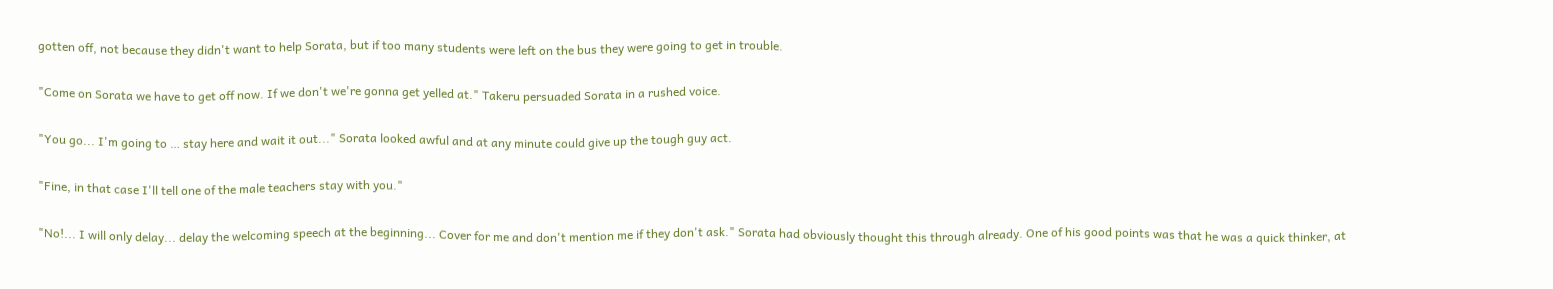gotten off, not because they didn't want to help Sorata, but if too many students were left on the bus they were going to get in trouble.

"Come on Sorata we have to get off now. If we don't we're gonna get yelled at." Takeru persuaded Sorata in a rushed voice.

"You go... I'm going to … stay here and wait it out..." Sorata looked awful and at any minute could give up the tough guy act.

"Fine, in that case I'll tell one of the male teachers stay with you."

"No!... I will only delay... delay the welcoming speech at the beginning... Cover for me and don't mention me if they don't ask." Sorata had obviously thought this through already. One of his good points was that he was a quick thinker, at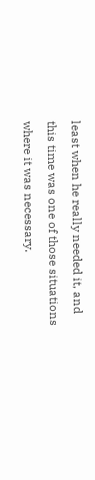least when he really needed it, and this time was one of those situations where it was necessary.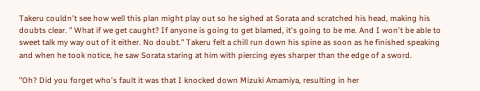Takeru couldn't see how well this plan might play out so he sighed at Sorata and scratched his head, making his doubts clear. " What if we get caught? If anyone is going to get blamed, it's going to be me. And I won't be able to sweet talk my way out of it either. No doubt." Takeru felt a chill run down his spine as soon as he finished speaking and when he took notice, he saw Sorata staring at him with piercing eyes sharper than the edge of a sword.

"Oh? Did you forget who's fault it was that I knocked down Mizuki Amamiya, resulting in her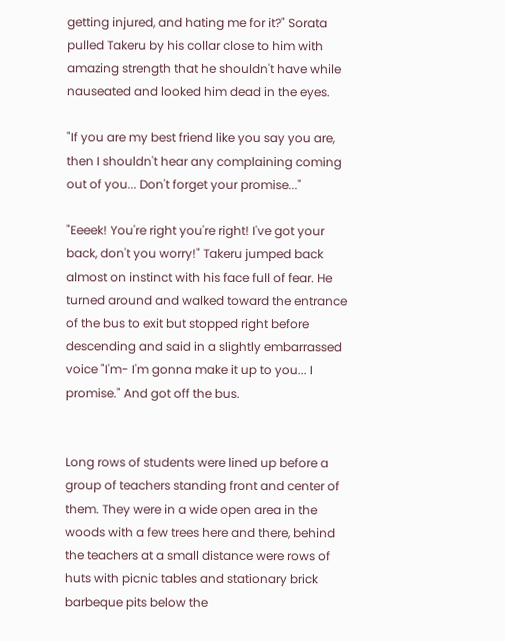getting injured, and hating me for it?" Sorata pulled Takeru by his collar close to him with amazing strength that he shouldn't have while nauseated and looked him dead in the eyes.

"If you are my best friend like you say you are, then I shouldn't hear any complaining coming out of you... Don't forget your promise..."

"Eeeek! You're right you're right! I've got your back, don't you worry!" Takeru jumped back almost on instinct with his face full of fear. He turned around and walked toward the entrance of the bus to exit but stopped right before descending and said in a slightly embarrassed voice "I'm- I'm gonna make it up to you... I promise." And got off the bus.


Long rows of students were lined up before a group of teachers standing front and center of them. They were in a wide open area in the woods with a few trees here and there, behind the teachers at a small distance were rows of huts with picnic tables and stationary brick barbeque pits below the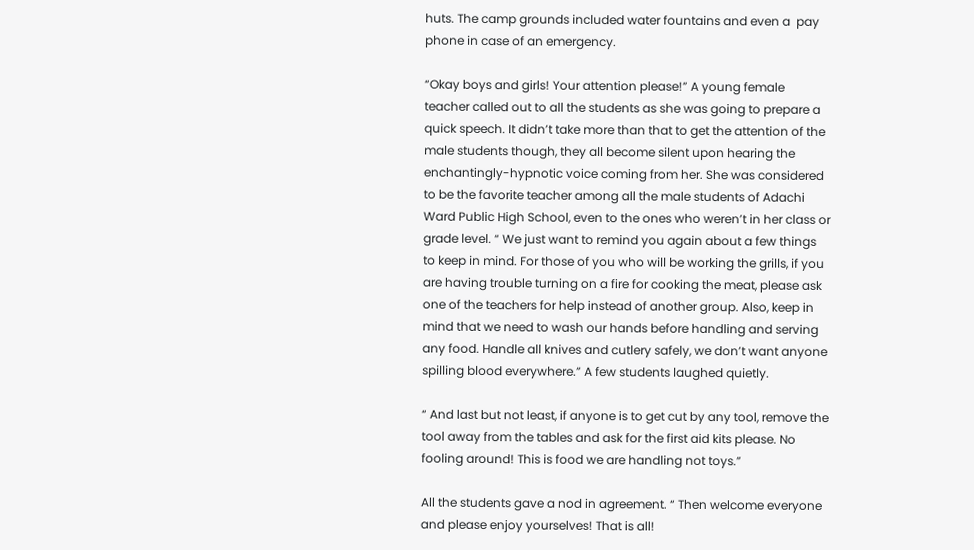huts. The camp grounds included water fountains and even a  pay phone in case of an emergency.

“Okay boys and girls! Your attention please!” A young female teacher called out to all the students as she was going to prepare a quick speech. It didn’t take more than that to get the attention of the male students though, they all become silent upon hearing the enchantingly-hypnotic voice coming from her. She was considered to be the favorite teacher among all the male students of Adachi Ward Public High School, even to the ones who weren’t in her class or grade level. “ We just want to remind you again about a few things to keep in mind. For those of you who will be working the grills, if you are having trouble turning on a fire for cooking the meat, please ask one of the teachers for help instead of another group. Also, keep in mind that we need to wash our hands before handling and serving any food. Handle all knives and cutlery safely, we don’t want anyone spilling blood everywhere.” A few students laughed quietly.

“ And last but not least, if anyone is to get cut by any tool, remove the tool away from the tables and ask for the first aid kits please. No fooling around! This is food we are handling not toys.”

All the students gave a nod in agreement. “ Then welcome everyone and please enjoy yourselves! That is all!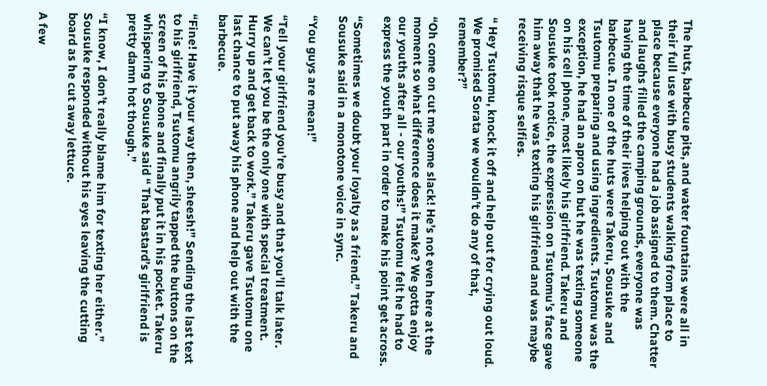The huts, barbecue pits, and water fountains were all in their full use with busy students walking from place to place because everyone had a job assigned to them. Chatter and laughs filled the camping grounds, everyone was having the time of their lives helping out with the barbecue. In one of the huts were Takeru, Sousuke and Tsutomu preparing and using ingredients. Tsutomu was the exception, he had an apron on but he was texting someone on his cell phone, most likely his girlfriend. Takeru and Sousuke took notice, the expression on Tsutomu’s face gave him away that he was texting his girlfriend and was maybe receiving risque selfies.

“ Hey Tsutomu, knock it off and help out for crying out loud. We promised Sorata we wouldn’t do any of that, remember?”

“Oh come on cut me some slack! He’s not even here at the moment so what difference does it make? We gotta enjoy our youths after all - our youths!” Tsutomu felt he had to express the youth part in order to make his point get across.

“Sometimes we doubt your loyalty as a friend.” Takeru and Sousuke said in a monotone voice in sync.

“You guys are mean!”

“Tell your girlfriend you’re busy and that you’ll talk later. We can’t let you be the only one with special treatment. Hurry up and get back to work.” Takeru gave Tsutomu one last chance to put away his phone and help out with the barbecue.

“Fine! Have it your way then, sheesh!” Sending the last text to his girlfriend, Tsutomu angrily tapped the buttons on the screen of his phone and finally put it in his pocket. Takeru whispering to Sousuke said “ That bastard’s girlfriend is pretty damn hot though.”

“I know, I don’t really blame him for texting her either.” Sousuke responded without his eyes leaving the cutting board as he cut away lettuce.

A few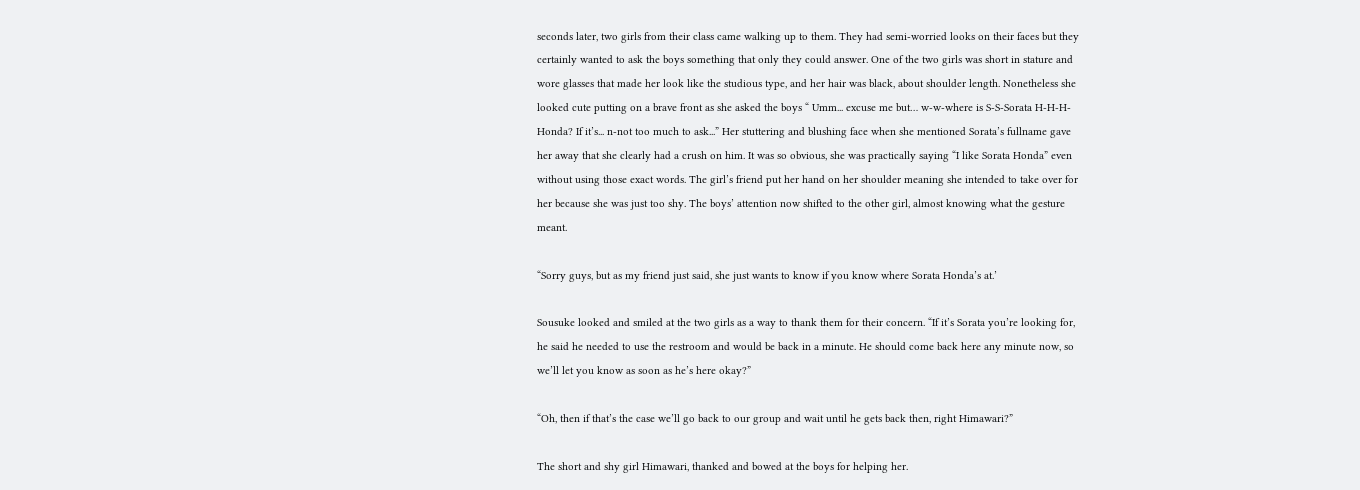seconds later, two girls from their class came walking up to them. They had semi-worried looks on their faces but they certainly wanted to ask the boys something that only they could answer. One of the two girls was short in stature and wore glasses that made her look like the studious type, and her hair was black, about shoulder length. Nonetheless she looked cute putting on a brave front as she asked the boys “ Umm... excuse me but… w-w-where is S-S-Sorata H-H-H-Honda? If it’s... n-not too much to ask...” Her stuttering and blushing face when she mentioned Sorata’s fullname gave her away that she clearly had a crush on him. It was so obvious, she was practically saying “I like Sorata Honda” even without using those exact words. The girl’s friend put her hand on her shoulder meaning she intended to take over for her because she was just too shy. The boys’ attention now shifted to the other girl, almost knowing what the gesture meant.

“Sorry guys, but as my friend just said, she just wants to know if you know where Sorata Honda’s at.’

Sousuke looked and smiled at the two girls as a way to thank them for their concern. “If it’s Sorata you’re looking for, he said he needed to use the restroom and would be back in a minute. He should come back here any minute now, so we’ll let you know as soon as he’s here okay?”

“Oh, then if that’s the case we’ll go back to our group and wait until he gets back then, right Himawari?”

The short and shy girl Himawari, thanked and bowed at the boys for helping her.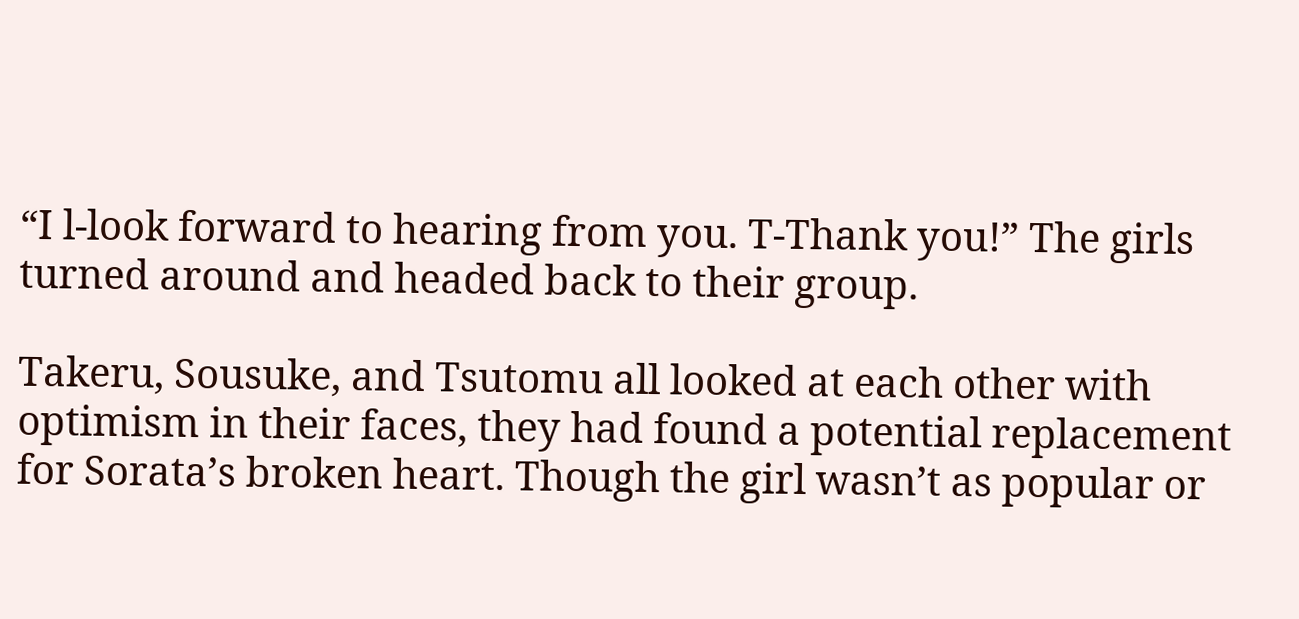“I l-look forward to hearing from you. T-Thank you!” The girls turned around and headed back to their group.

Takeru, Sousuke, and Tsutomu all looked at each other with optimism in their faces, they had found a potential replacement for Sorata’s broken heart. Though the girl wasn’t as popular or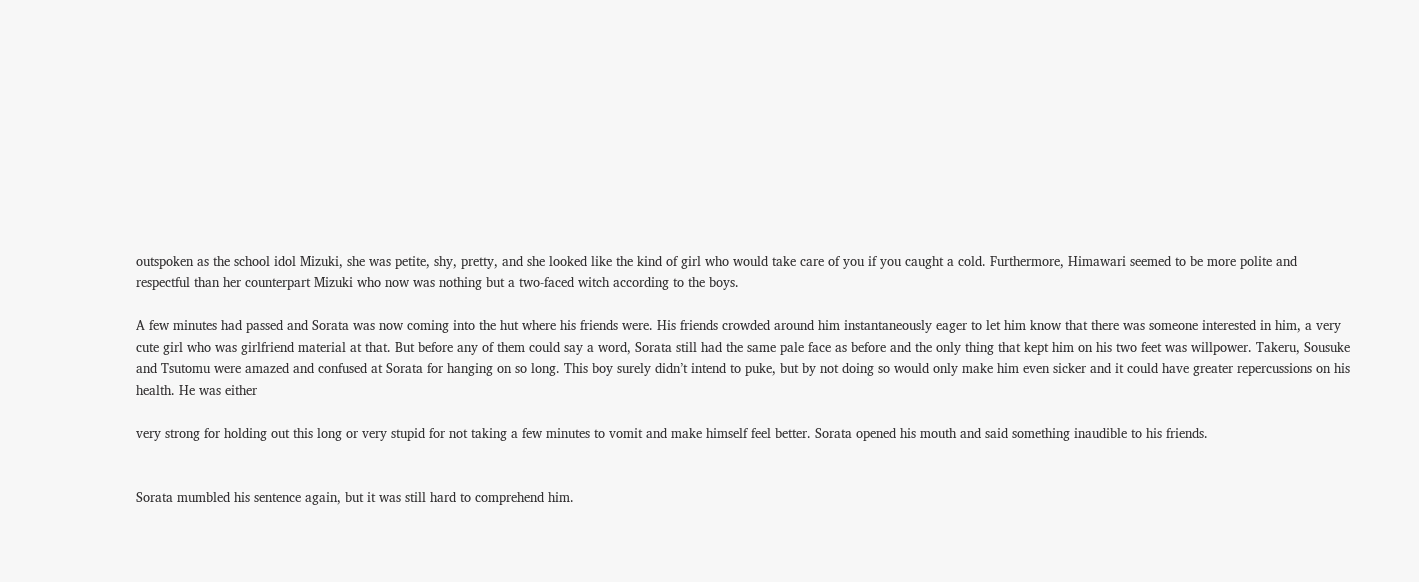outspoken as the school idol Mizuki, she was petite, shy, pretty, and she looked like the kind of girl who would take care of you if you caught a cold. Furthermore, Himawari seemed to be more polite and respectful than her counterpart Mizuki who now was nothing but a two-faced witch according to the boys.

A few minutes had passed and Sorata was now coming into the hut where his friends were. His friends crowded around him instantaneously eager to let him know that there was someone interested in him, a very cute girl who was girlfriend material at that. But before any of them could say a word, Sorata still had the same pale face as before and the only thing that kept him on his two feet was willpower. Takeru, Sousuke and Tsutomu were amazed and confused at Sorata for hanging on so long. This boy surely didn’t intend to puke, but by not doing so would only make him even sicker and it could have greater repercussions on his health. He was either

very strong for holding out this long or very stupid for not taking a few minutes to vomit and make himself feel better. Sorata opened his mouth and said something inaudible to his friends.


Sorata mumbled his sentence again, but it was still hard to comprehend him.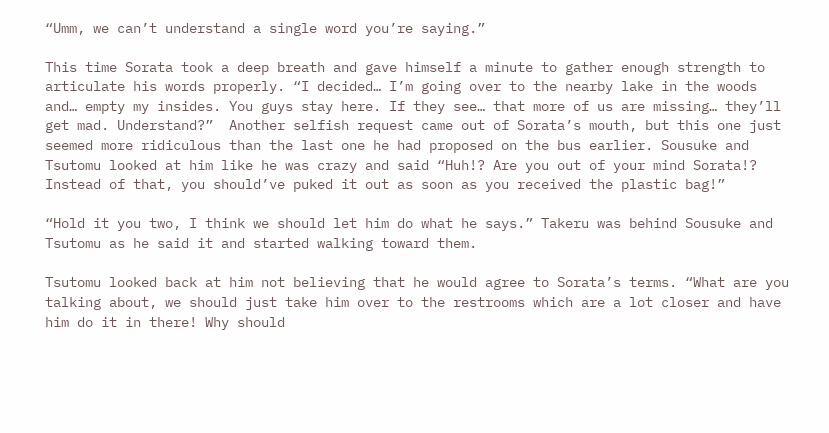“Umm, we can’t understand a single word you’re saying.”

This time Sorata took a deep breath and gave himself a minute to gather enough strength to articulate his words properly. “I decided… I’m going over to the nearby lake in the woods and… empty my insides. You guys stay here. If they see… that more of us are missing… they’ll get mad. Understand?”  Another selfish request came out of Sorata’s mouth, but this one just seemed more ridiculous than the last one he had proposed on the bus earlier. Sousuke and Tsutomu looked at him like he was crazy and said “Huh!? Are you out of your mind Sorata!? Instead of that, you should’ve puked it out as soon as you received the plastic bag!”

“Hold it you two, I think we should let him do what he says.” Takeru was behind Sousuke and Tsutomu as he said it and started walking toward them.

Tsutomu looked back at him not believing that he would agree to Sorata’s terms. “What are you talking about, we should just take him over to the restrooms which are a lot closer and have him do it in there! Why should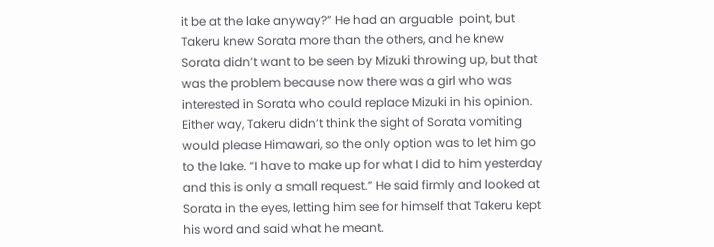it be at the lake anyway?” He had an arguable  point, but Takeru knew Sorata more than the others, and he knew Sorata didn’t want to be seen by Mizuki throwing up, but that was the problem because now there was a girl who was interested in Sorata who could replace Mizuki in his opinion. Either way, Takeru didn’t think the sight of Sorata vomiting would please Himawari, so the only option was to let him go to the lake. “I have to make up for what I did to him yesterday and this is only a small request.” He said firmly and looked at Sorata in the eyes, letting him see for himself that Takeru kept his word and said what he meant.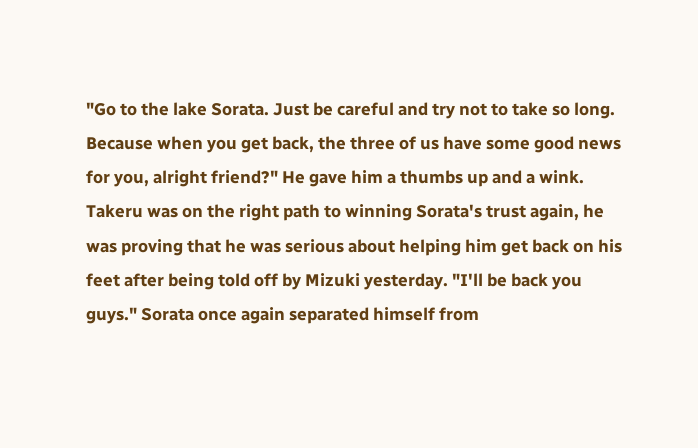"Go to the lake Sorata. Just be careful and try not to take so long. Because when you get back, the three of us have some good news for you, alright friend?" He gave him a thumbs up and a wink. Takeru was on the right path to winning Sorata's trust again, he was proving that he was serious about helping him get back on his feet after being told off by Mizuki yesterday. "I'll be back you guys." Sorata once again separated himself from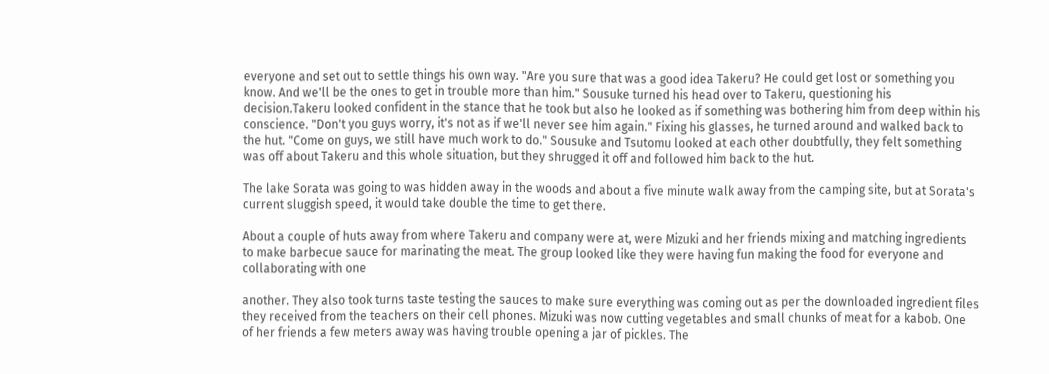everyone and set out to settle things his own way. "Are you sure that was a good idea Takeru? He could get lost or something you know. And we'll be the ones to get in trouble more than him." Sousuke turned his head over to Takeru, questioning his decision.Takeru looked confident in the stance that he took but also he looked as if something was bothering him from deep within his conscience. "Don't you guys worry, it's not as if we'll never see him again." Fixing his glasses, he turned around and walked back to the hut. "Come on guys, we still have much work to do." Sousuke and Tsutomu looked at each other doubtfully, they felt something was off about Takeru and this whole situation, but they shrugged it off and followed him back to the hut.

The lake Sorata was going to was hidden away in the woods and about a five minute walk away from the camping site, but at Sorata's current sluggish speed, it would take double the time to get there.

About a couple of huts away from where Takeru and company were at, were Mizuki and her friends mixing and matching ingredients to make barbecue sauce for marinating the meat. The group looked like they were having fun making the food for everyone and collaborating with one

another. They also took turns taste testing the sauces to make sure everything was coming out as per the downloaded ingredient files they received from the teachers on their cell phones. Mizuki was now cutting vegetables and small chunks of meat for a kabob. One of her friends a few meters away was having trouble opening a jar of pickles. The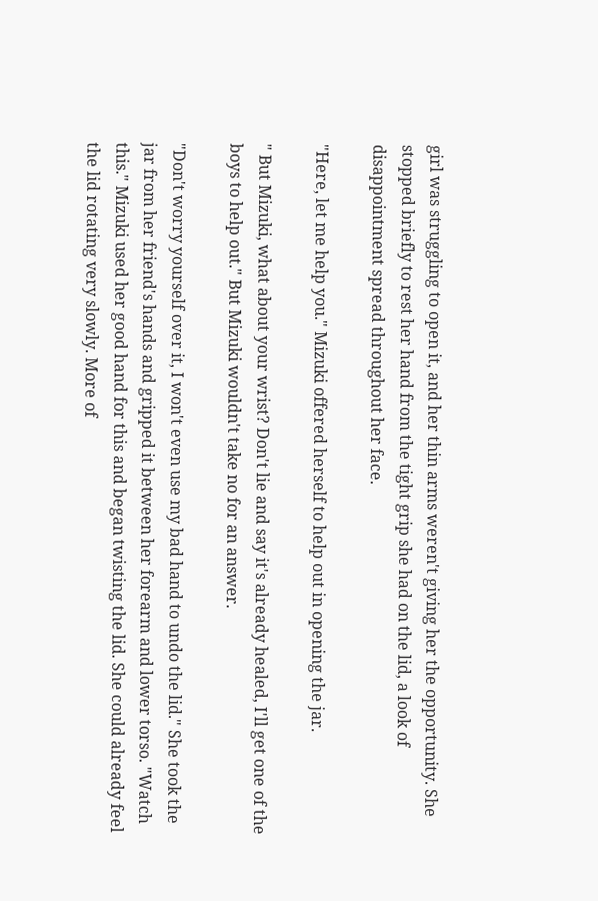girl was struggling to open it, and her thin arms weren't giving her the opportunity. She stopped briefly to rest her hand from the tight grip she had on the lid, a look of disappointment spread throughout her face.

"Here, let me help you." Mizuki offered herself to help out in opening the jar.

" But Mizuki, what about your wrist? Don't lie and say it's already healed, I'll get one of the boys to help out." But Mizuki wouldn't take no for an answer.

"Don't worry yourself over it, I won't even use my bad hand to undo the lid." She took the jar from her friend's hands and gripped it between her forearm and lower torso. "Watch this." Mizuki used her good hand for this and began twisting the lid. She could already feel the lid rotating very slowly. More of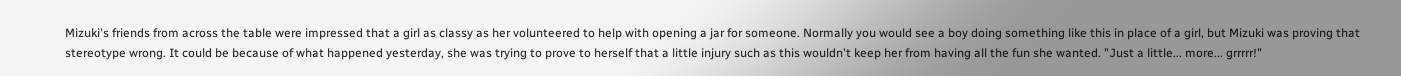Mizuki's friends from across the table were impressed that a girl as classy as her volunteered to help with opening a jar for someone. Normally you would see a boy doing something like this in place of a girl, but Mizuki was proving that stereotype wrong. It could be because of what happened yesterday, she was trying to prove to herself that a little injury such as this wouldn't keep her from having all the fun she wanted. "Just a little... more... grrrrr!"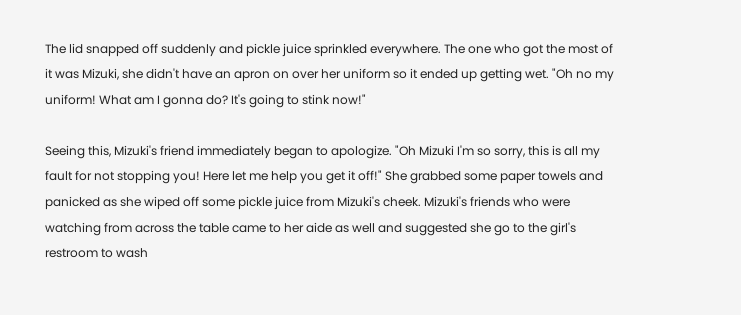The lid snapped off suddenly and pickle juice sprinkled everywhere. The one who got the most of it was Mizuki, she didn't have an apron on over her uniform so it ended up getting wet. "Oh no my uniform! What am I gonna do? It's going to stink now!"

Seeing this, Mizuki's friend immediately began to apologize. "Oh Mizuki I'm so sorry, this is all my fault for not stopping you! Here let me help you get it off!" She grabbed some paper towels and panicked as she wiped off some pickle juice from Mizuki's cheek. Mizuki's friends who were watching from across the table came to her aide as well and suggested she go to the girl's restroom to wash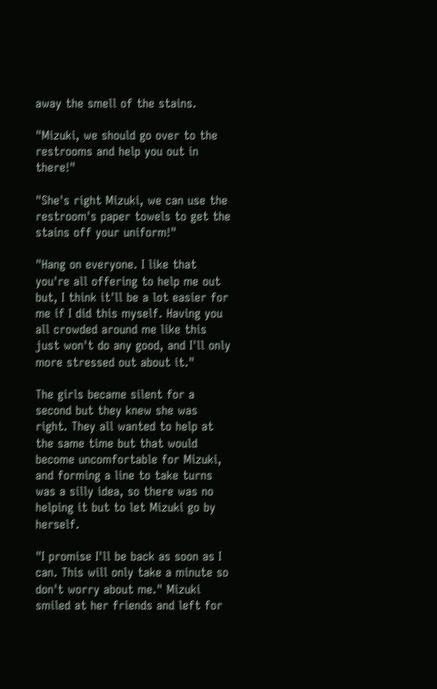away the smell of the stains.

"Mizuki, we should go over to the restrooms and help you out in there!"

"She's right Mizuki, we can use the restroom's paper towels to get the stains off your uniform!"

"Hang on everyone. I like that you're all offering to help me out but, I think it'll be a lot easier for me if I did this myself. Having you all crowded around me like this just won't do any good, and I'll only more stressed out about it."

The girls became silent for a second but they knew she was right. They all wanted to help at the same time but that would become uncomfortable for Mizuki, and forming a line to take turns was a silly idea, so there was no helping it but to let Mizuki go by herself.

"I promise I'll be back as soon as I can. This will only take a minute so don't worry about me." Mizuki smiled at her friends and left for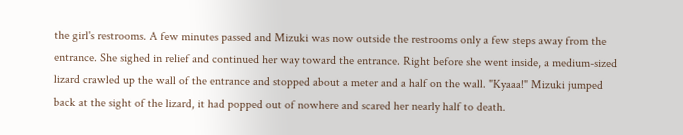the girl's restrooms. A few minutes passed and Mizuki was now outside the restrooms only a few steps away from the entrance. She sighed in relief and continued her way toward the entrance. Right before she went inside, a medium-sized lizard crawled up the wall of the entrance and stopped about a meter and a half on the wall. "Kyaaa!" Mizuki jumped back at the sight of the lizard, it had popped out of nowhere and scared her nearly half to death.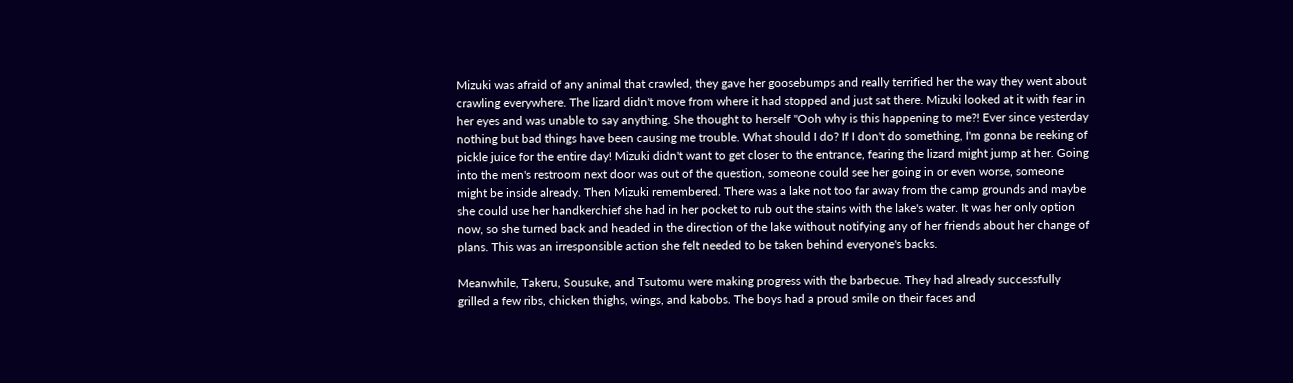Mizuki was afraid of any animal that crawled, they gave her goosebumps and really terrified her the way they went about crawling everywhere. The lizard didn't move from where it had stopped and just sat there. Mizuki looked at it with fear in her eyes and was unable to say anything. She thought to herself "Ooh why is this happening to me?! Ever since yesterday nothing but bad things have been causing me trouble. What should I do? If I don't do something, I'm gonna be reeking of pickle juice for the entire day! Mizuki didn't want to get closer to the entrance, fearing the lizard might jump at her. Going into the men's restroom next door was out of the question, someone could see her going in or even worse, someone might be inside already. Then Mizuki remembered. There was a lake not too far away from the camp grounds and maybe she could use her handkerchief she had in her pocket to rub out the stains with the lake's water. It was her only option now, so she turned back and headed in the direction of the lake without notifying any of her friends about her change of plans. This was an irresponsible action she felt needed to be taken behind everyone's backs.

Meanwhile, Takeru, Sousuke, and Tsutomu were making progress with the barbecue. They had already successfully grilled a few ribs, chicken thighs, wings, and kabobs. The boys had a proud smile on their faces and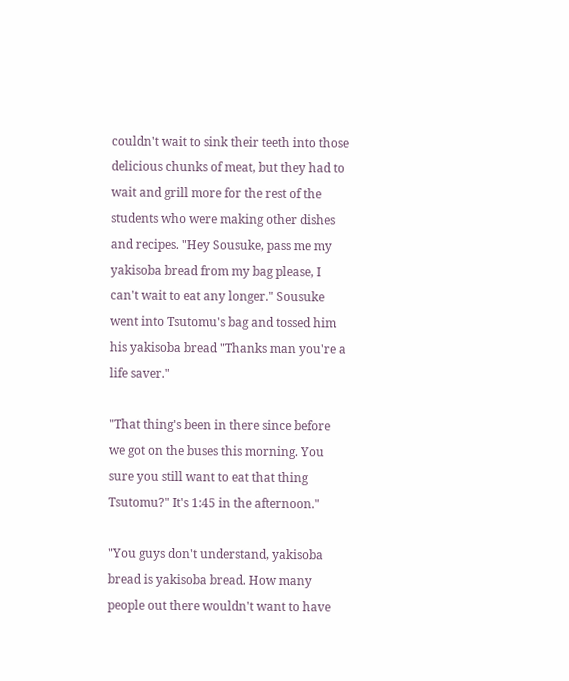couldn't wait to sink their teeth into those delicious chunks of meat, but they had to wait and grill more for the rest of the students who were making other dishes and recipes. "Hey Sousuke, pass me my yakisoba bread from my bag please, I can't wait to eat any longer." Sousuke went into Tsutomu's bag and tossed him his yakisoba bread "Thanks man you're a life saver."

"That thing's been in there since before we got on the buses this morning. You sure you still want to eat that thing Tsutomu?" It's 1:45 in the afternoon."

"You guys don't understand, yakisoba bread is yakisoba bread. How many people out there wouldn't want to have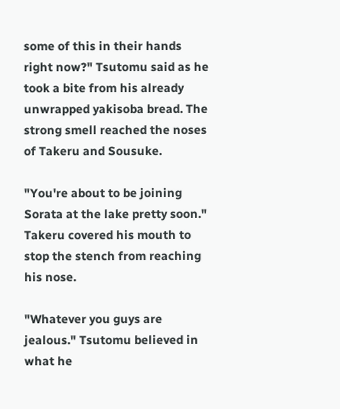some of this in their hands right now?" Tsutomu said as he took a bite from his already unwrapped yakisoba bread. The strong smell reached the noses of Takeru and Sousuke.

"You're about to be joining Sorata at the lake pretty soon." Takeru covered his mouth to stop the stench from reaching his nose.

"Whatever you guys are jealous." Tsutomu believed in what he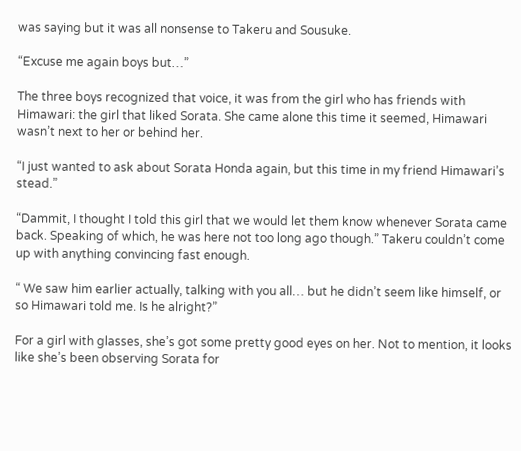was saying but it was all nonsense to Takeru and Sousuke.

“Excuse me again boys but…”

The three boys recognized that voice, it was from the girl who has friends with Himawari: the girl that liked Sorata. She came alone this time it seemed, Himawari wasn’t next to her or behind her.

“I just wanted to ask about Sorata Honda again, but this time in my friend Himawari’s stead.”

“Dammit, I thought I told this girl that we would let them know whenever Sorata came back. Speaking of which, he was here not too long ago though.” Takeru couldn’t come up with anything convincing fast enough.

“ We saw him earlier actually, talking with you all… but he didn’t seem like himself, or so Himawari told me. Is he alright?”

For a girl with glasses, she’s got some pretty good eyes on her. Not to mention, it looks like she’s been observing Sorata for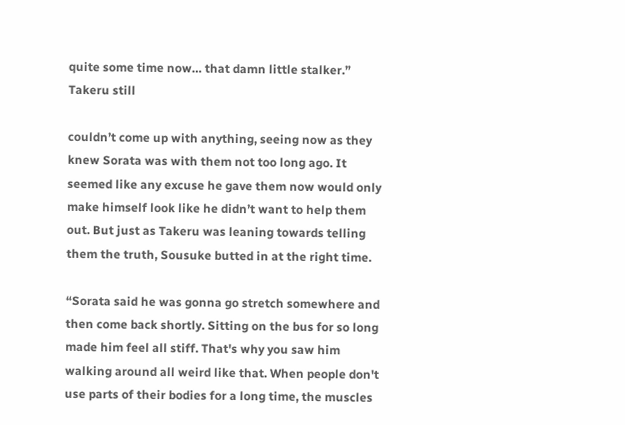quite some time now… that damn little stalker.” Takeru still

couldn’t come up with anything, seeing now as they knew Sorata was with them not too long ago. It seemed like any excuse he gave them now would only make himself look like he didn’t want to help them out. But just as Takeru was leaning towards telling them the truth, Sousuke butted in at the right time.

“Sorata said he was gonna go stretch somewhere and then come back shortly. Sitting on the bus for so long made him feel all stiff. That's why you saw him walking around all weird like that. When people don't use parts of their bodies for a long time, the muscles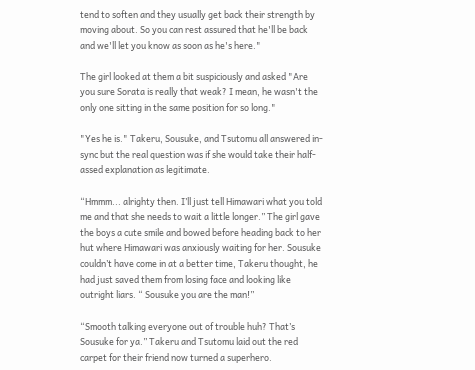tend to soften and they usually get back their strength by moving about. So you can rest assured that he'll be back and we'll let you know as soon as he's here."

The girl looked at them a bit suspiciously and asked "Are you sure Sorata is really that weak? I mean, he wasn't the only one sitting in the same position for so long."

"Yes he is." Takeru, Sousuke, and Tsutomu all answered in-sync but the real question was if she would take their half-assed explanation as legitimate.

“Hmmm... alrighty then. I’ll just tell Himawari what you told me and that she needs to wait a little longer.” The girl gave the boys a cute smile and bowed before heading back to her hut where Himawari was anxiously waiting for her. Sousuke couldn’t have come in at a better time, Takeru thought, he had just saved them from losing face and looking like outright liars. “ Sousuke you are the man!”

“Smooth talking everyone out of trouble huh? That’s Sousuke for ya.” Takeru and Tsutomu laid out the red carpet for their friend now turned a superhero.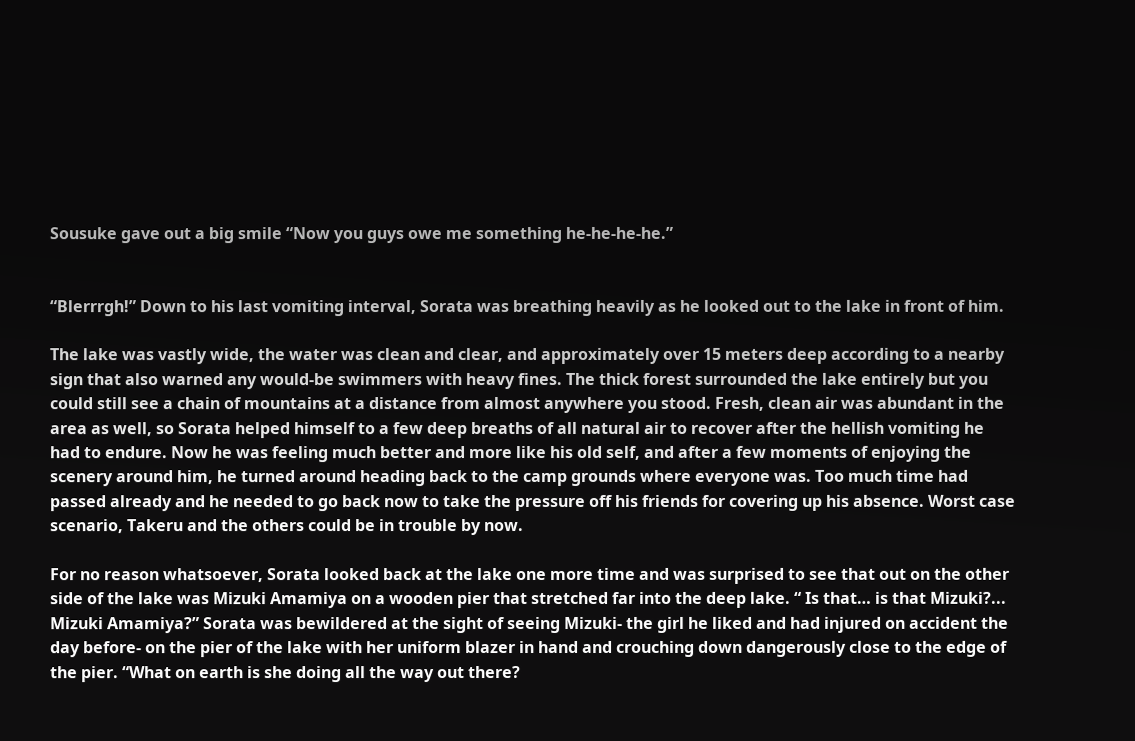Sousuke gave out a big smile “Now you guys owe me something he-he-he-he.”


“Blerrrgh!” Down to his last vomiting interval, Sorata was breathing heavily as he looked out to the lake in front of him.

The lake was vastly wide, the water was clean and clear, and approximately over 15 meters deep according to a nearby sign that also warned any would-be swimmers with heavy fines. The thick forest surrounded the lake entirely but you could still see a chain of mountains at a distance from almost anywhere you stood. Fresh, clean air was abundant in the area as well, so Sorata helped himself to a few deep breaths of all natural air to recover after the hellish vomiting he had to endure. Now he was feeling much better and more like his old self, and after a few moments of enjoying the scenery around him, he turned around heading back to the camp grounds where everyone was. Too much time had passed already and he needed to go back now to take the pressure off his friends for covering up his absence. Worst case scenario, Takeru and the others could be in trouble by now.

For no reason whatsoever, Sorata looked back at the lake one more time and was surprised to see that out on the other side of the lake was Mizuki Amamiya on a wooden pier that stretched far into the deep lake. “ Is that… is that Mizuki?... Mizuki Amamiya?” Sorata was bewildered at the sight of seeing Mizuki- the girl he liked and had injured on accident the day before- on the pier of the lake with her uniform blazer in hand and crouching down dangerously close to the edge of the pier. “What on earth is she doing all the way out there?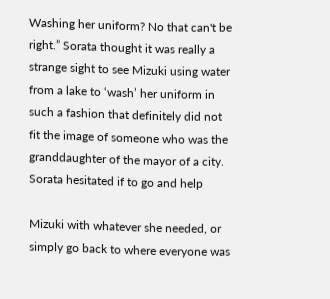Washing her uniform? No that can't be right.” Sorata thought it was really a strange sight to see Mizuki using water from a lake to ‘wash’ her uniform in such a fashion that definitely did not fit the image of someone who was the granddaughter of the mayor of a city. Sorata hesitated if to go and help

Mizuki with whatever she needed, or simply go back to where everyone was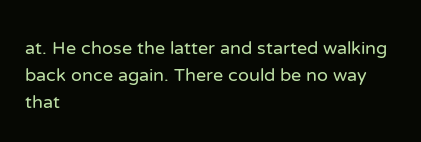at. He chose the latter and started walking back once again. There could be no way that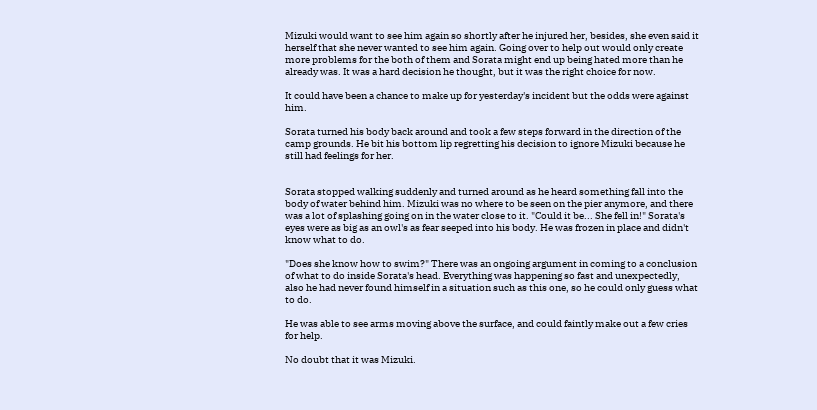Mizuki would want to see him again so shortly after he injured her, besides, she even said it herself that she never wanted to see him again. Going over to help out would only create more problems for the both of them and Sorata might end up being hated more than he already was. It was a hard decision he thought, but it was the right choice for now.

It could have been a chance to make up for yesterday's incident but the odds were against him.

Sorata turned his body back around and took a few steps forward in the direction of the camp grounds. He bit his bottom lip regretting his decision to ignore Mizuki because he still had feelings for her.


Sorata stopped walking suddenly and turned around as he heard something fall into the body of water behind him. Mizuki was no where to be seen on the pier anymore, and there was a lot of splashing going on in the water close to it. "Could it be... She fell in!" Sorata's eyes were as big as an owl's as fear seeped into his body. He was frozen in place and didn't know what to do.

"Does she know how to swim?" There was an ongoing argument in coming to a conclusion of what to do inside Sorata's head. Everything was happening so fast and unexpectedly, also he had never found himself in a situation such as this one, so he could only guess what to do.

He was able to see arms moving above the surface, and could faintly make out a few cries for help.

No doubt that it was Mizuki.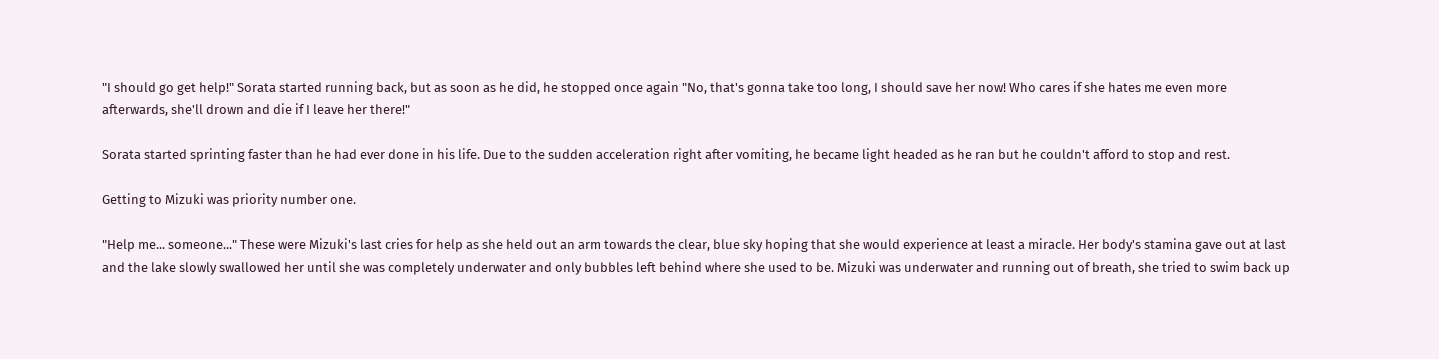"I should go get help!" Sorata started running back, but as soon as he did, he stopped once again "No, that's gonna take too long, I should save her now! Who cares if she hates me even more afterwards, she'll drown and die if I leave her there!"

Sorata started sprinting faster than he had ever done in his life. Due to the sudden acceleration right after vomiting, he became light headed as he ran but he couldn't afford to stop and rest.

Getting to Mizuki was priority number one.

"Help me... someone..." These were Mizuki's last cries for help as she held out an arm towards the clear, blue sky hoping that she would experience at least a miracle. Her body's stamina gave out at last and the lake slowly swallowed her until she was completely underwater and only bubbles left behind where she used to be. Mizuki was underwater and running out of breath, she tried to swim back up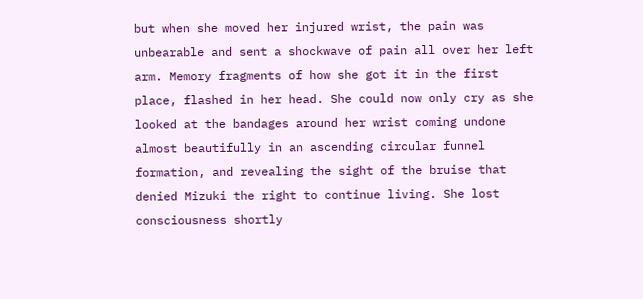but when she moved her injured wrist, the pain was unbearable and sent a shockwave of pain all over her left arm. Memory fragments of how she got it in the first place, flashed in her head. She could now only cry as she looked at the bandages around her wrist coming undone almost beautifully in an ascending circular funnel formation, and revealing the sight of the bruise that denied Mizuki the right to continue living. She lost consciousness shortly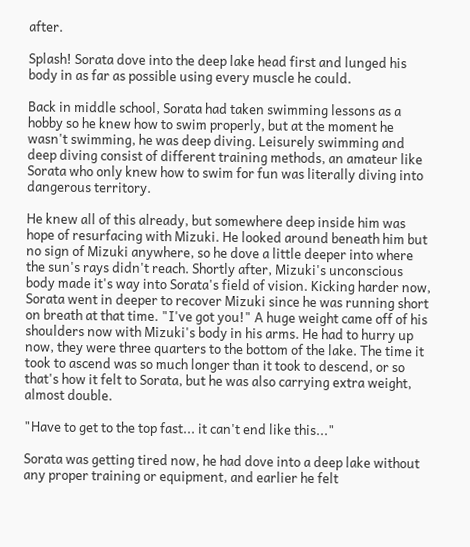after.

Splash! Sorata dove into the deep lake head first and lunged his body in as far as possible using every muscle he could.

Back in middle school, Sorata had taken swimming lessons as a hobby so he knew how to swim properly, but at the moment he wasn't swimming, he was deep diving. Leisurely swimming and deep diving consist of different training methods, an amateur like Sorata who only knew how to swim for fun was literally diving into dangerous territory.

He knew all of this already, but somewhere deep inside him was hope of resurfacing with Mizuki. He looked around beneath him but no sign of Mizuki anywhere, so he dove a little deeper into where the sun's rays didn't reach. Shortly after, Mizuki's unconscious body made it's way into Sorata's field of vision. Kicking harder now, Sorata went in deeper to recover Mizuki since he was running short on breath at that time. "I've got you!" A huge weight came off of his shoulders now with Mizuki's body in his arms. He had to hurry up now, they were three quarters to the bottom of the lake. The time it took to ascend was so much longer than it took to descend, or so that's how it felt to Sorata, but he was also carrying extra weight, almost double.

"Have to get to the top fast... it can't end like this..."

Sorata was getting tired now, he had dove into a deep lake without any proper training or equipment, and earlier he felt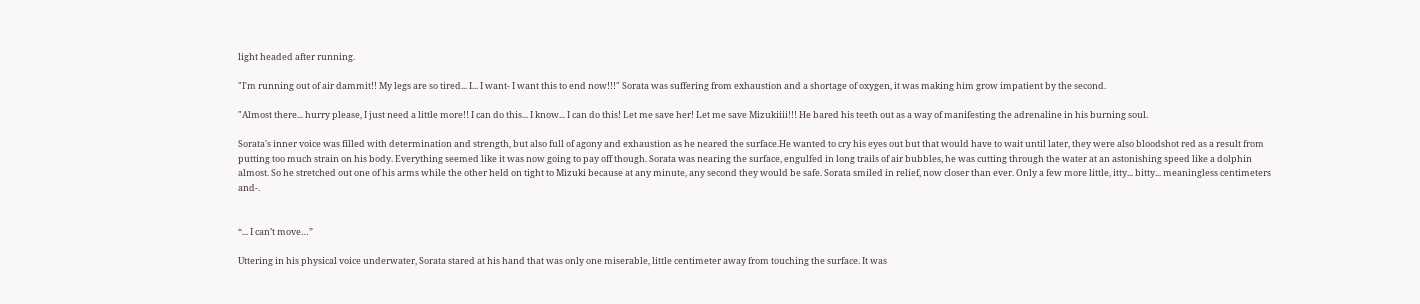light headed after running.

"I'm running out of air dammit!! My legs are so tired... I... I want- I want this to end now!!!" Sorata was suffering from exhaustion and a shortage of oxygen, it was making him grow impatient by the second.

"Almost there... hurry please, I just need a little more!! I can do this... I know... I can do this! Let me save her! Let me save Mizukiiii!!! He bared his teeth out as a way of manifesting the adrenaline in his burning soul.

Sorata's inner voice was filled with determination and strength, but also full of agony and exhaustion as he neared the surface.He wanted to cry his eyes out but that would have to wait until later, they were also bloodshot red as a result from putting too much strain on his body. Everything seemed like it was now going to pay off though. Sorata was nearing the surface, engulfed in long trails of air bubbles, he was cutting through the water at an astonishing speed like a dolphin almost. So he stretched out one of his arms while the other held on tight to Mizuki because at any minute, any second they would be safe. Sorata smiled in relief, now closer than ever. Only a few more little, itty... bitty... meaningless centimeters and-.


“... I can’t move…”

Uttering in his physical voice underwater, Sorata stared at his hand that was only one miserable, little centimeter away from touching the surface. It was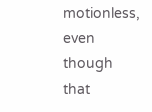motionless, even though that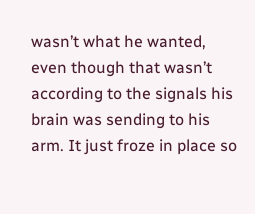wasn’t what he wanted, even though that wasn’t according to the signals his brain was sending to his arm. It just froze in place so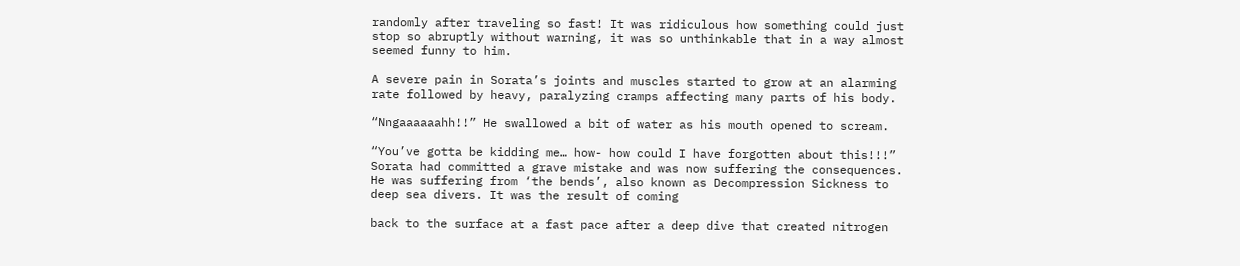randomly after traveling so fast! It was ridiculous how something could just stop so abruptly without warning, it was so unthinkable that in a way almost seemed funny to him.

A severe pain in Sorata’s joints and muscles started to grow at an alarming rate followed by heavy, paralyzing cramps affecting many parts of his body.

“Nngaaaaaahh!!” He swallowed a bit of water as his mouth opened to scream.

“You’ve gotta be kidding me… how- how could I have forgotten about this!!!” Sorata had committed a grave mistake and was now suffering the consequences. He was suffering from ‘the bends’, also known as Decompression Sickness to deep sea divers. It was the result of coming

back to the surface at a fast pace after a deep dive that created nitrogen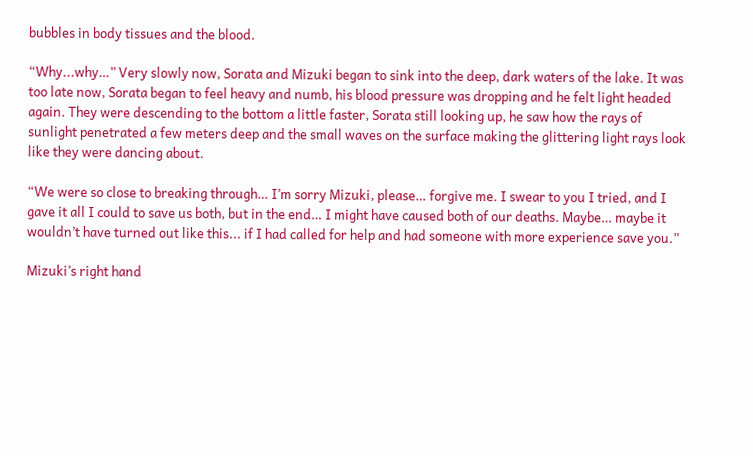bubbles in body tissues and the blood.

“Why...why…” Very slowly now, Sorata and Mizuki began to sink into the deep, dark waters of the lake. It was too late now, Sorata began to feel heavy and numb, his blood pressure was dropping and he felt light headed again. They were descending to the bottom a little faster, Sorata still looking up, he saw how the rays of sunlight penetrated a few meters deep and the small waves on the surface making the glittering light rays look like they were dancing about.

“We were so close to breaking through… I’m sorry Mizuki, please… forgive me. I swear to you I tried, and I gave it all I could to save us both, but in the end… I might have caused both of our deaths. Maybe… maybe it wouldn’t have turned out like this... if I had called for help and had someone with more experience save you.”

Mizuki’s right hand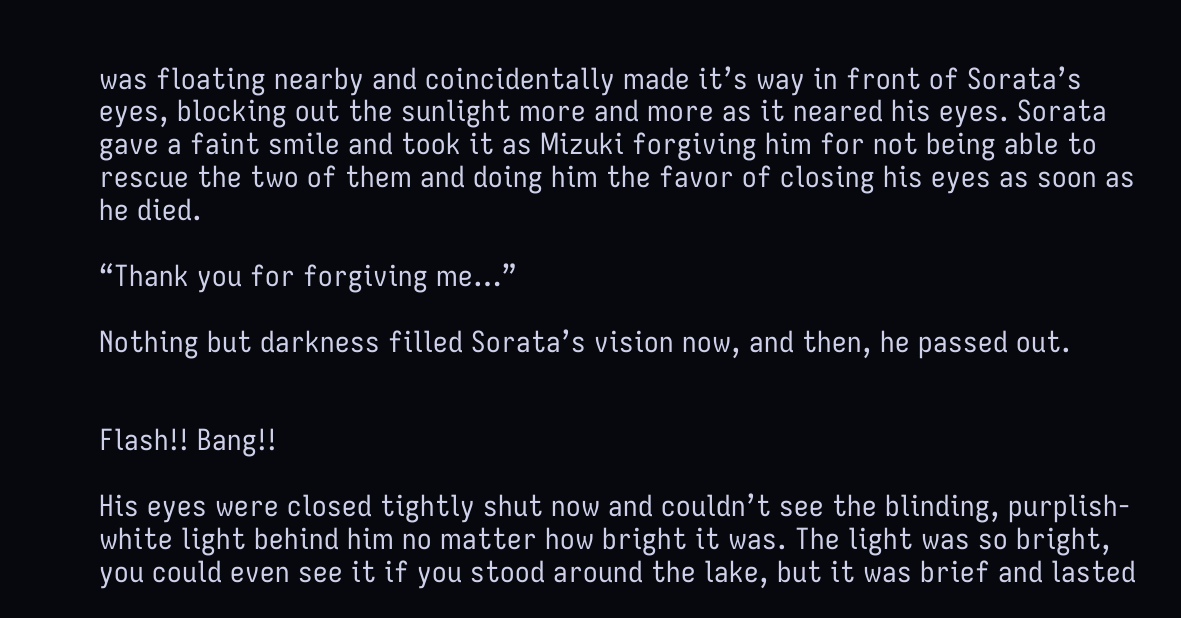was floating nearby and coincidentally made it’s way in front of Sorata’s eyes, blocking out the sunlight more and more as it neared his eyes. Sorata gave a faint smile and took it as Mizuki forgiving him for not being able to rescue the two of them and doing him the favor of closing his eyes as soon as he died.

“Thank you for forgiving me…”

Nothing but darkness filled Sorata’s vision now, and then, he passed out.


Flash!! Bang!!

His eyes were closed tightly shut now and couldn’t see the blinding, purplish-white light behind him no matter how bright it was. The light was so bright, you could even see it if you stood around the lake, but it was brief and lasted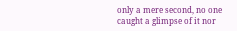only a mere second, no one caught a glimpse of it nor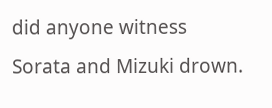did anyone witness Sorata and Mizuki drown.